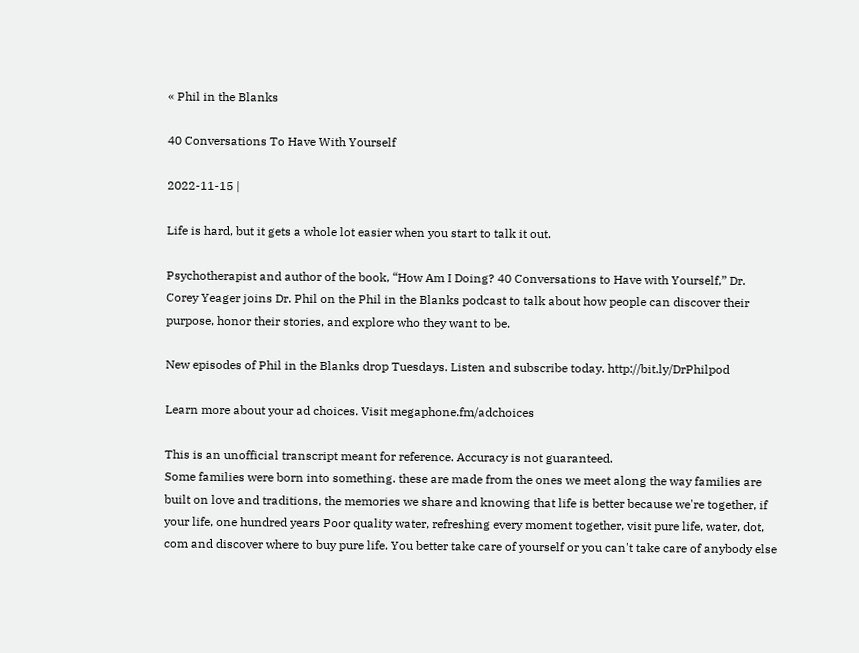« Phil in the Blanks

40 Conversations To Have With Yourself

2022-11-15 |

Life is hard, but it gets a whole lot easier when you start to talk it out.

Psychotherapist and author of the book, “How Am I Doing? 40 Conversations to Have with Yourself,” Dr. Corey Yeager joins Dr. Phil on the Phil in the Blanks podcast to talk about how people can discover their purpose, honor their stories, and explore who they want to be.

New episodes of Phil in the Blanks drop Tuesdays. Listen and subscribe today. http://bit.ly/DrPhilpod

Learn more about your ad choices. Visit megaphone.fm/adchoices

This is an unofficial transcript meant for reference. Accuracy is not guaranteed.
Some families were born into something. these are made from the ones we meet along the way families are built on love and traditions, the memories we share and knowing that life is better because we're together, if your life, one hundred years Poor quality water, refreshing every moment together, visit pure life, water, dot, com and discover where to buy pure life. You better take care of yourself or you can't take care of anybody else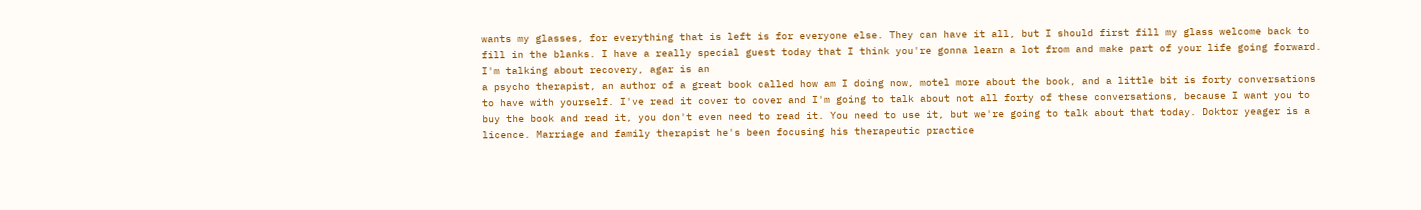wants my glasses, for everything that is left is for everyone else. They can have it all, but I should first fill my glass welcome back to fill in the blanks. I have a really special guest today that I think you're gonna learn a lot from and make part of your life going forward. I'm talking about recovery, agar is an
a psycho therapist, an author of a great book called how am I doing now, motel more about the book, and a little bit is forty conversations to have with yourself. I've read it cover to cover and I'm going to talk about not all forty of these conversations, because I want you to buy the book and read it, you don't even need to read it. You need to use it, but we're going to talk about that today. Doktor yeager is a licence. Marriage and family therapist he's been focusing his therapeutic practice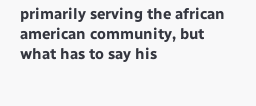primarily serving the african american community, but what has to say his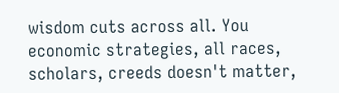wisdom cuts across all. You economic strategies, all races, scholars, creeds doesn't matter,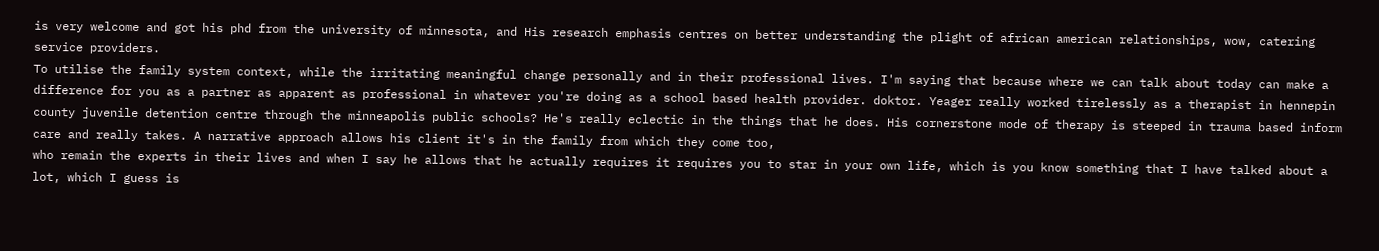is very welcome and got his phd from the university of minnesota, and His research emphasis centres on better understanding the plight of african american relationships, wow, catering service providers.
To utilise the family system context, while the irritating meaningful change personally and in their professional lives. I'm saying that because where we can talk about today can make a difference for you as a partner as apparent as professional in whatever you're doing as a school based health provider. doktor. Yeager really worked tirelessly as a therapist in hennepin county juvenile detention centre through the minneapolis public schools? He's really eclectic in the things that he does. His cornerstone mode of therapy is steeped in trauma based inform care and really takes. A narrative approach allows his client it's in the family from which they come too,
who remain the experts in their lives and when I say he allows that he actually requires it requires you to star in your own life, which is you know something that I have talked about a lot, which I guess is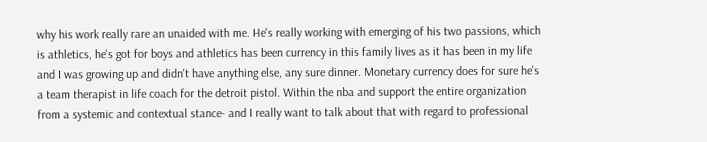why his work really rare an unaided with me. He's really working with emerging of his two passions, which is athletics, he's got for boys and athletics has been currency in this family lives as it has been in my life and I was growing up and didn't have anything else, any sure dinner. Monetary currency does for sure he's a team therapist in life coach for the detroit pistol. Within the nba and support the entire organization from a systemic and contextual stance- and I really want to talk about that with regard to professional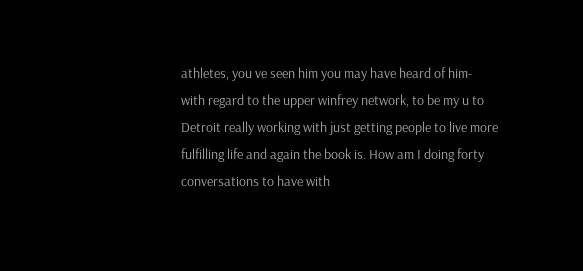athletes, you ve seen him you may have heard of him-
with regard to the upper winfrey network, to be my u to Detroit really working with just getting people to live more fulfilling life and again the book is. How am I doing forty conversations to have with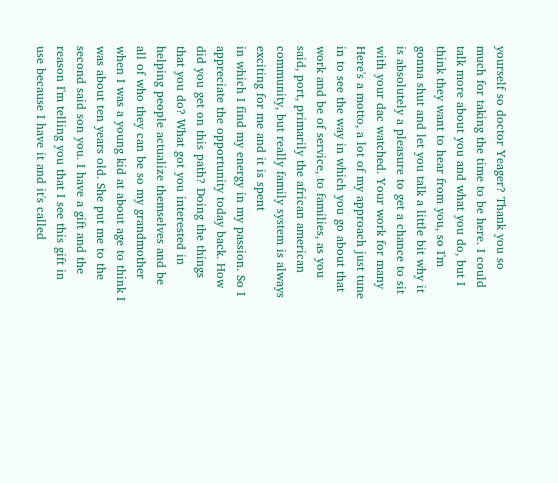yourself so doctor Yeager? Thank you so much for taking the time to be here. I could talk more about you and what you do, but I think they want to hear from you, so I'm gonna shut and let you talk a little bit why it is absolutely a pleasure to get a chance to sit with your dac watched. Your work for many Here's a motto, a lot of my approach just tune in to see the way in which you go about that work and be of service, to families, as you said, port, primarily the african american community, but really family system is always exciting for me and it is spent
in which I find my energy in my passion. So I appreciate the opportunity today back. How did you get on this path? Doing the things that you do? What got you interested in helping people actualize themselves and be all of who they can be so my grandmother when I was a young kid at about age to think I was about ten years old. She put me to the second said son you. I have a gift and the reason I'm telling you that I see this gift in use because I have it and it's called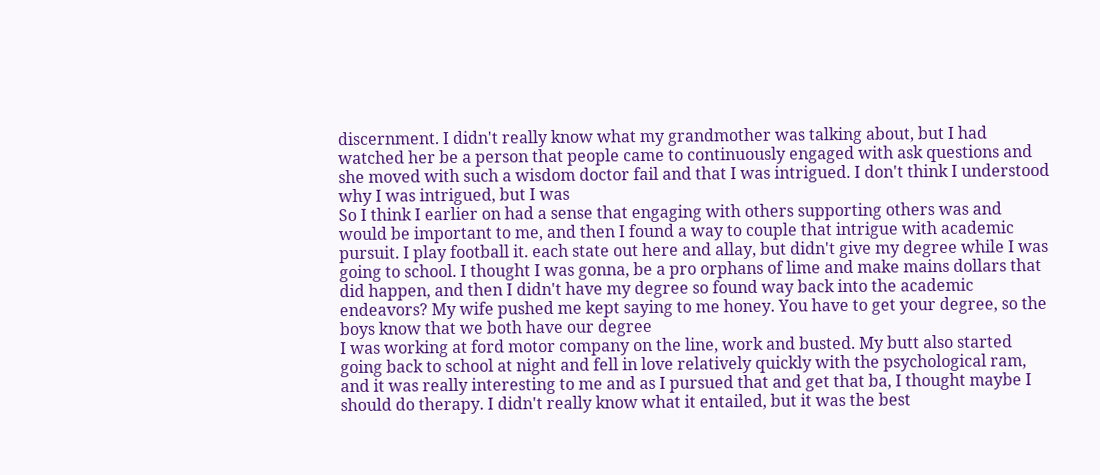discernment. I didn't really know what my grandmother was talking about, but I had watched her be a person that people came to continuously engaged with ask questions and she moved with such a wisdom doctor fail and that I was intrigued. I don't think I understood why I was intrigued, but I was
So I think I earlier on had a sense that engaging with others supporting others was and would be important to me, and then I found a way to couple that intrigue with academic pursuit. I play football it. each state out here and allay, but didn't give my degree while I was going to school. I thought I was gonna, be a pro orphans of lime and make mains dollars that did happen, and then I didn't have my degree so found way back into the academic endeavors? My wife pushed me kept saying to me honey. You have to get your degree, so the boys know that we both have our degree
I was working at ford motor company on the line, work and busted. My butt also started going back to school at night and fell in love relatively quickly with the psychological ram, and it was really interesting to me and as I pursued that and get that ba, I thought maybe I should do therapy. I didn't really know what it entailed, but it was the best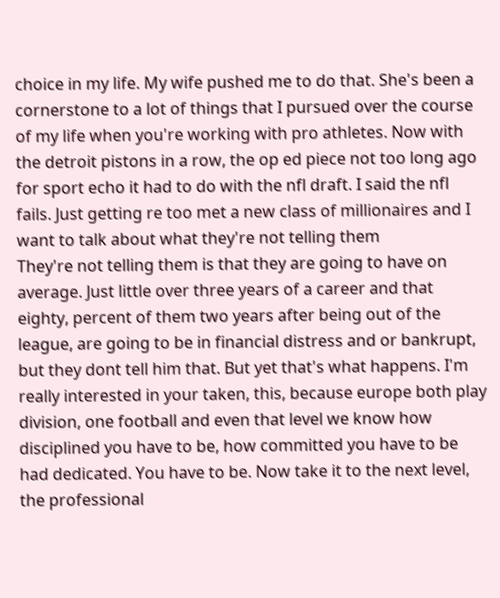choice in my life. My wife pushed me to do that. She's been a cornerstone to a lot of things that I pursued over the course of my life when you're working with pro athletes. Now with the detroit pistons in a row, the op ed piece not too long ago for sport echo it had to do with the nfl draft. I said the nfl fails. Just getting re too met a new class of millionaires and I want to talk about what they're not telling them
They're not telling them is that they are going to have on average. Just little over three years of a career and that eighty, percent of them two years after being out of the league, are going to be in financial distress and or bankrupt, but they dont tell him that. But yet that's what happens. I'm really interested in your taken, this, because europe both play division, one football and even that level we know how disciplined you have to be, how committed you have to be had dedicated. You have to be. Now take it to the next level, the professional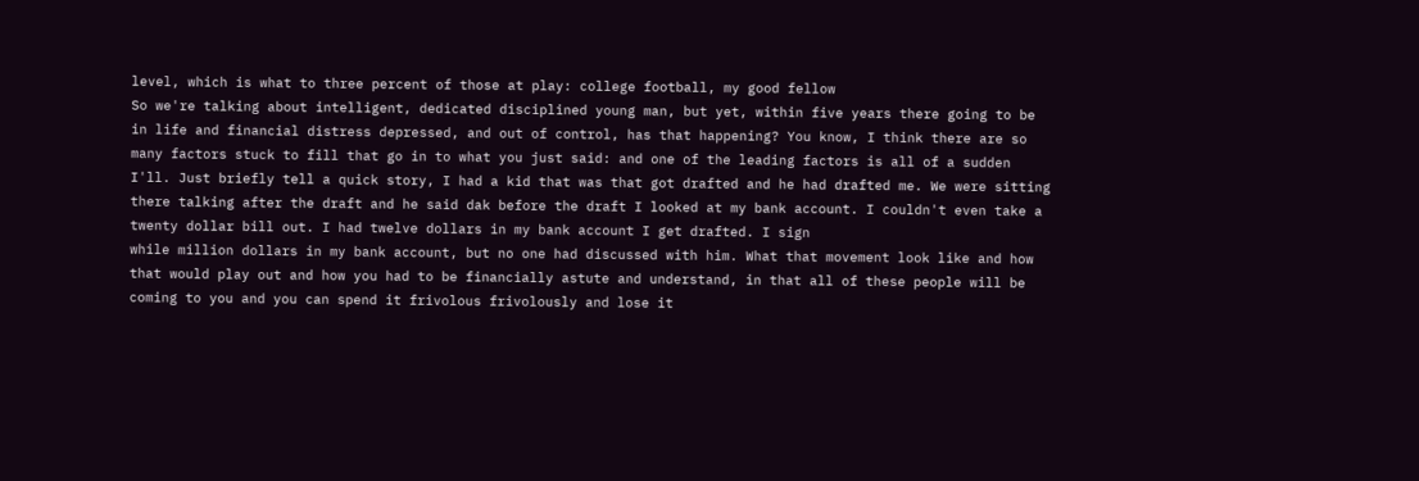level, which is what to three percent of those at play: college football, my good fellow
So we're talking about intelligent, dedicated disciplined young man, but yet, within five years there going to be in life and financial distress depressed, and out of control, has that happening? You know, I think there are so many factors stuck to fill that go in to what you just said: and one of the leading factors is all of a sudden I'll. Just briefly tell a quick story, I had a kid that was that got drafted and he had drafted me. We were sitting there talking after the draft and he said dak before the draft I looked at my bank account. I couldn't even take a twenty dollar bill out. I had twelve dollars in my bank account I get drafted. I sign
while million dollars in my bank account, but no one had discussed with him. What that movement look like and how that would play out and how you had to be financially astute and understand, in that all of these people will be coming to you and you can spend it frivolous frivolously and lose it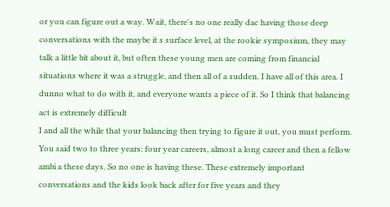or you can figure out a way. Wait, there's no one really dac having those deep conversations with the maybe it s surface level, at the rookie symposium, they may talk a little bit about it, but often these young men are coming from financial situations where it was a struggle, and then all of a sudden. I have all of this area. I dunno what to do with it, and everyone wants a piece of it. So I think that balancing act is extremely difficult
I and all the while that your balancing then trying to figure it out, you must perform. You said two to three years: four year careers, almost a long career and then a fellow ambi a these days. So no one is having these. These extremely important conversations and the kids look back after for five years and they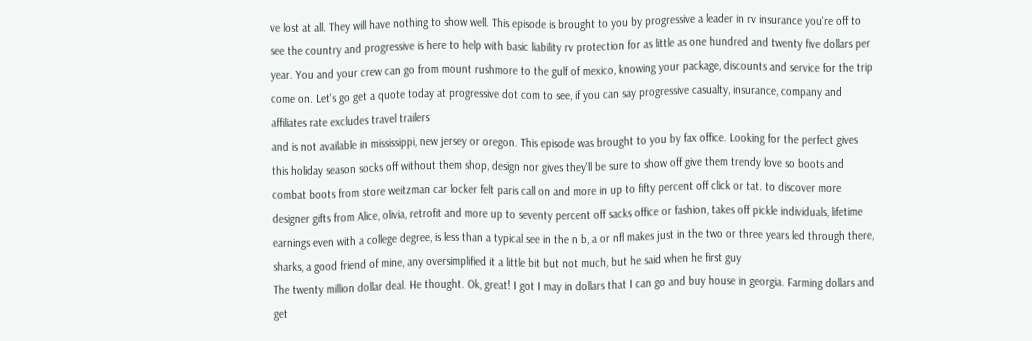ve lost at all. They will have nothing to show well. This episode is brought to you by progressive a leader in rv insurance you're off to see the country and progressive is here to help with basic liability rv protection for as little as one hundred and twenty five dollars per year. You and your crew can go from mount rushmore to the gulf of mexico, knowing your package, discounts and service for the trip come on. Let's go get a quote today at progressive dot com to see, if you can say progressive casualty, insurance, company and affiliates rate excludes travel trailers
and is not available in mississippi, new jersey or oregon. This episode was brought to you by fax office. Looking for the perfect gives this holiday season socks off without them shop, design nor gives they'll be sure to show off give them trendy love so boots and combat boots from store weitzman car locker felt paris call on and more in up to fifty percent off click or tat. to discover more designer gifts from Alice, olivia, retrofit and more up to seventy percent off sacks office or fashion, takes off pickle individuals, lifetime earnings even with a college degree, is less than a typical see in the n b, a or nfl makes just in the two or three years led through there, sharks, a good friend of mine, any oversimplified it a little bit but not much, but he said when he first guy
The twenty million dollar deal. He thought. Ok, great! I got I may in dollars that I can go and buy house in georgia. Farming dollars and get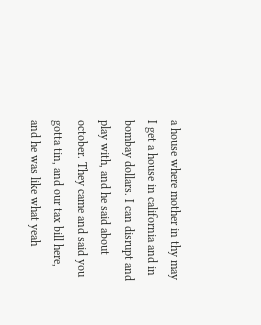a house where mother in thy may I get a house in california and in bombay dollars. I can disrupt and play with, and he said about october. They came and said you gotta tin, and our tax bill here, and he was like what yeah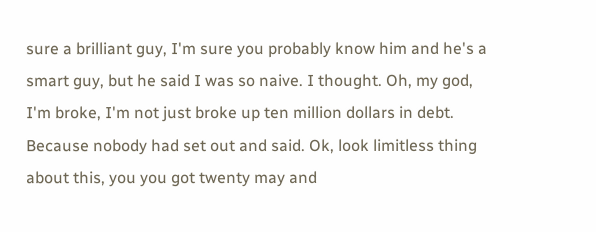sure a brilliant guy, I'm sure you probably know him and he's a smart guy, but he said I was so naive. I thought. Oh, my god, I'm broke, I'm not just broke up ten million dollars in debt.
Because nobody had set out and said. Ok, look limitless thing about this, you you got twenty may and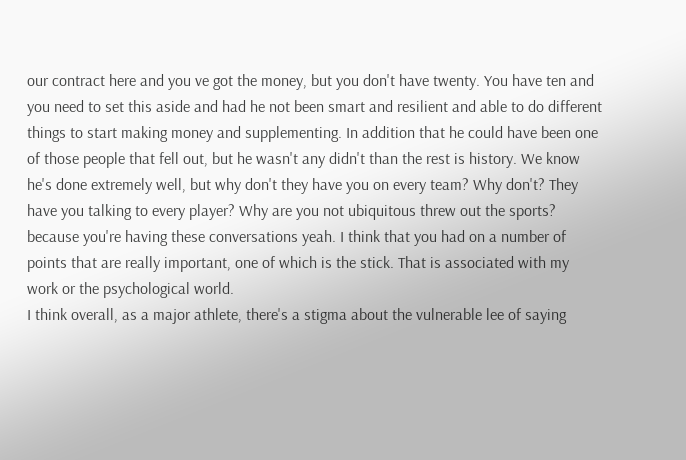our contract here and you ve got the money, but you don't have twenty. You have ten and you need to set this aside and had he not been smart and resilient and able to do different things to start making money and supplementing. In addition that he could have been one of those people that fell out, but he wasn't any didn't than the rest is history. We know he's done extremely well, but why don't they have you on every team? Why don't? They have you talking to every player? Why are you not ubiquitous threw out the sports? because you're having these conversations yeah. I think that you had on a number of points that are really important, one of which is the stick. That is associated with my work or the psychological world.
I think overall, as a major athlete, there's a stigma about the vulnerable lee of saying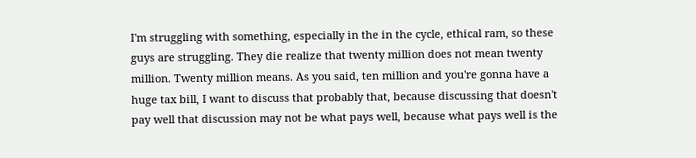I'm struggling with something, especially in the in the cycle, ethical ram, so these guys are struggling. They die realize that twenty million does not mean twenty million. Twenty million means. As you said, ten million and you're gonna have a huge tax bill, I want to discuss that probably that, because discussing that doesn't pay well that discussion may not be what pays well, because what pays well is the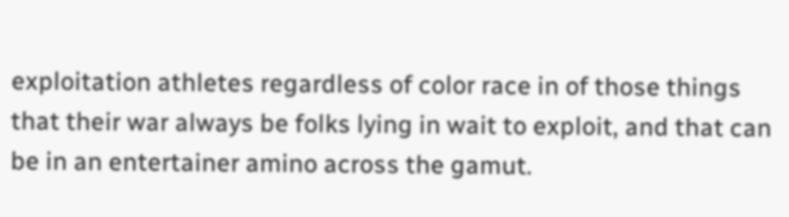exploitation athletes regardless of color race in of those things that their war always be folks lying in wait to exploit, and that can be in an entertainer amino across the gamut.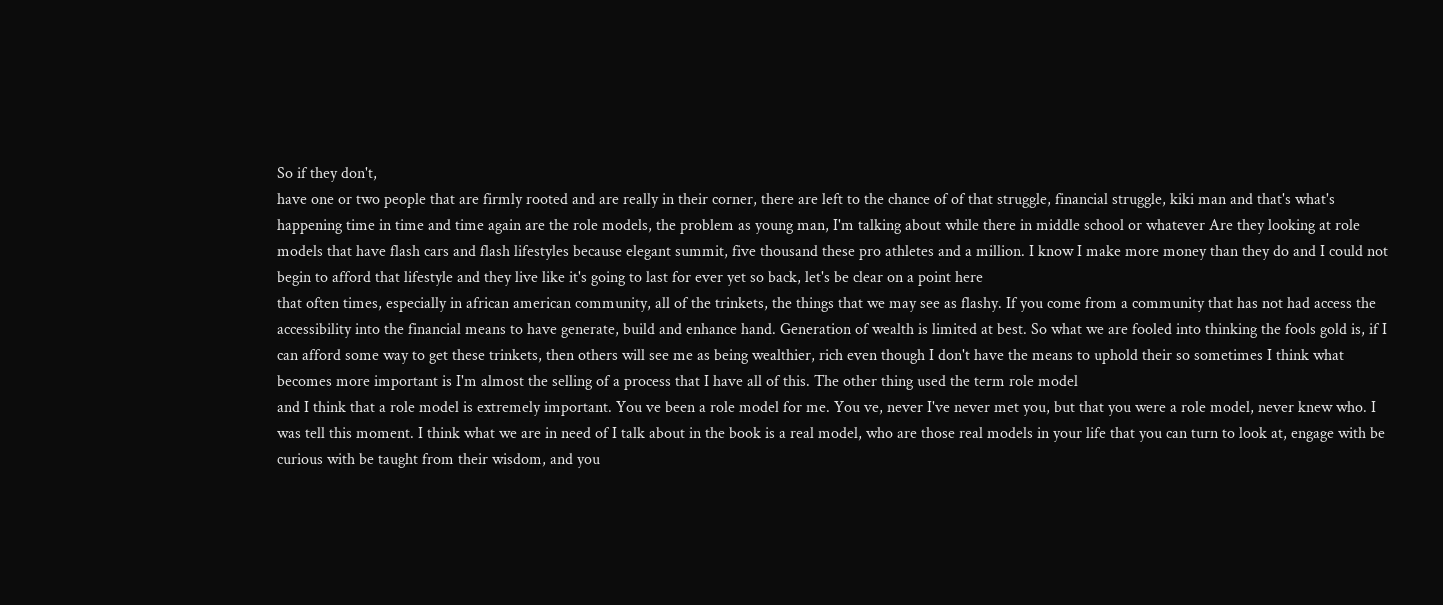So if they don't,
have one or two people that are firmly rooted and are really in their corner, there are left to the chance of of that struggle, financial struggle, kiki man and that's what's happening time in time and time again are the role models, the problem as young man, I'm talking about while there in middle school or whatever Are they looking at role models that have flash cars and flash lifestyles because elegant summit, five thousand these pro athletes and a million. I know I make more money than they do and I could not begin to afford that lifestyle and they live like it's going to last for ever yet so back, let's be clear on a point here
that often times, especially in african american community, all of the trinkets, the things that we may see as flashy. If you come from a community that has not had access the accessibility into the financial means to have generate, build and enhance hand. Generation of wealth is limited at best. So what we are fooled into thinking the fools gold is, if I can afford some way to get these trinkets, then others will see me as being wealthier, rich even though I don't have the means to uphold their so sometimes I think what becomes more important is I'm almost the selling of a process that I have all of this. The other thing used the term role model
and I think that a role model is extremely important. You ve been a role model for me. You ve, never I've never met you, but that you were a role model, never knew who. I was tell this moment. I think what we are in need of I talk about in the book is a real model, who are those real models in your life that you can turn to look at, engage with be curious with be taught from their wisdom, and you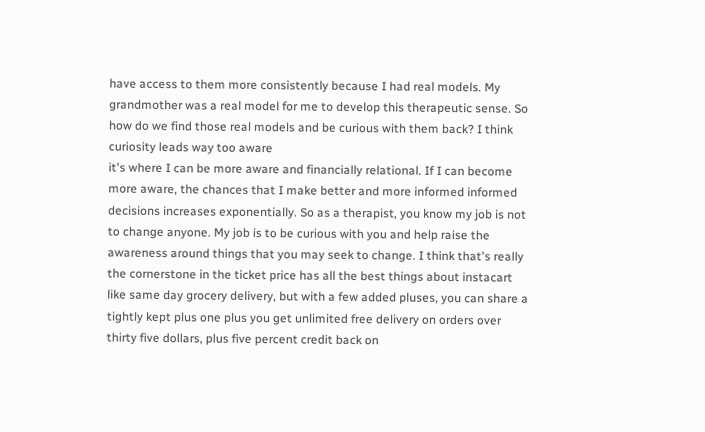have access to them more consistently because I had real models. My grandmother was a real model for me to develop this therapeutic sense. So how do we find those real models and be curious with them back? I think curiosity leads way too aware
it's where I can be more aware and financially relational. If I can become more aware, the chances that I make better and more informed informed decisions increases exponentially. So as a therapist, you know my job is not to change anyone. My job is to be curious with you and help raise the awareness around things that you may seek to change. I think that's really the cornerstone in the ticket price has all the best things about instacart like same day grocery delivery, but with a few added pluses, you can share a tightly kept plus one plus you get unlimited free delivery on orders over thirty five dollars, plus five percent credit back on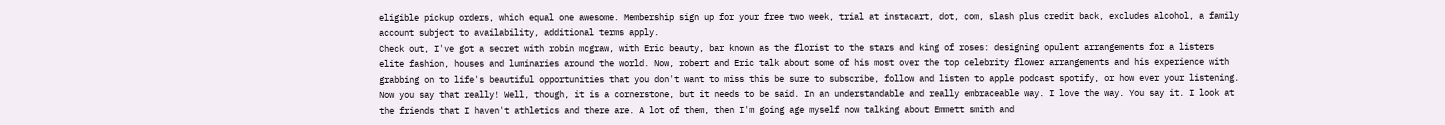eligible pickup orders, which equal one awesome. Membership sign up for your free two week, trial at instacart, dot, com, slash plus credit back, excludes alcohol, a family account subject to availability, additional terms apply.
Check out, I've got a secret with robin mcgraw, with Eric beauty, bar known as the florist to the stars and king of roses: designing opulent arrangements for a listers elite fashion, houses and luminaries around the world. Now, robert and Eric talk about some of his most over the top celebrity flower arrangements and his experience with grabbing on to life's beautiful opportunities that you don't want to miss this be sure to subscribe, follow and listen to apple podcast spotify, or how ever your listening. Now you say that really! Well, though, it is a cornerstone, but it needs to be said. In an understandable and really embraceable way. I love the way. You say it. I look at the friends that I haven't athletics and there are. A lot of them, then I'm going age myself now talking about Emmett smith and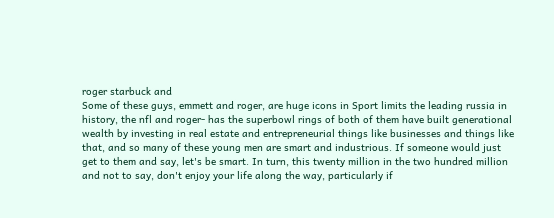roger starbuck and
Some of these guys, emmett and roger, are huge icons in Sport limits the leading russia in history, the nfl and roger- has the superbowl rings of both of them have built generational wealth by investing in real estate and entrepreneurial things like businesses and things like that, and so many of these young men are smart and industrious. If someone would just get to them and say, let's be smart. In turn, this twenty million in the two hundred million and not to say, don't enjoy your life along the way, particularly if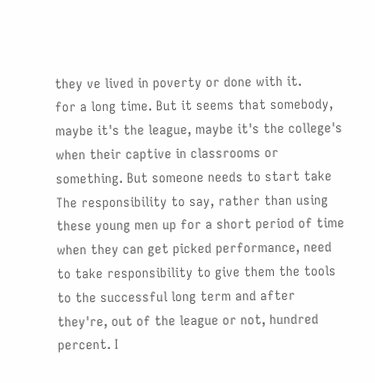they ve lived in poverty or done with it.
for a long time. But it seems that somebody, maybe it's the league, maybe it's the college's when their captive in classrooms or something. But someone needs to start take The responsibility to say, rather than using these young men up for a short period of time when they can get picked performance, need to take responsibility to give them the tools to the successful long term and after they're, out of the league or not, hundred percent. I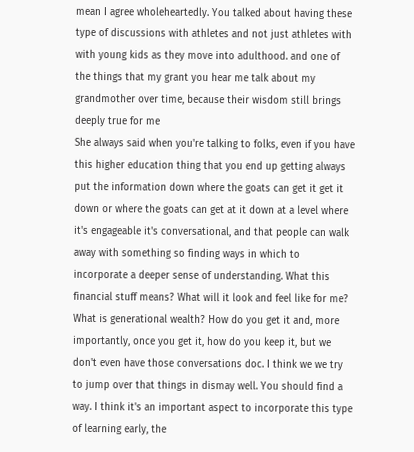mean I agree wholeheartedly. You talked about having these type of discussions with athletes and not just athletes with with young kids as they move into adulthood. and one of the things that my grant you hear me talk about my grandmother over time, because their wisdom still brings deeply true for me
She always said when you're talking to folks, even if you have this higher education thing that you end up getting always put the information down where the goats can get it get it down or where the goats can get at it down at a level where it's engageable it's conversational, and that people can walk away with something so finding ways in which to incorporate a deeper sense of understanding. What this financial stuff means? What will it look and feel like for me? What is generational wealth? How do you get it and, more importantly, once you get it, how do you keep it, but we don't even have those conversations doc. I think we we try to jump over that things in dismay well. You should find a way. I think it's an important aspect to incorporate this type of learning early, the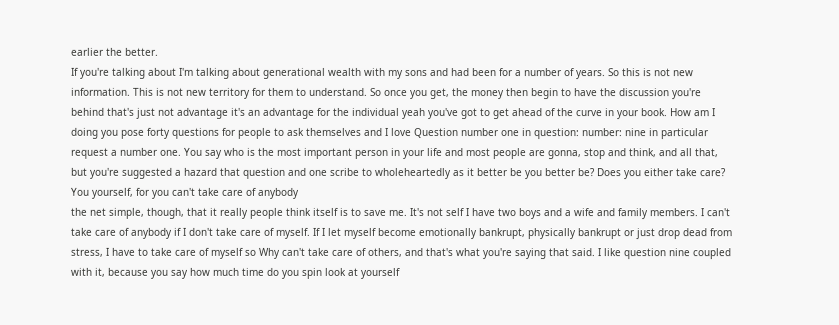earlier the better.
If you're talking about I'm talking about generational wealth with my sons and had been for a number of years. So this is not new information. This is not new territory for them to understand. So once you get, the money then begin to have the discussion you're behind that's just not advantage it's an advantage for the individual yeah you've got to get ahead of the curve in your book. How am I doing you pose forty questions for people to ask themselves and I love Question number one in question: number: nine in particular request a number one. You say who is the most important person in your life and most people are gonna, stop and think, and all that, but you're suggested a hazard that question and one scribe to wholeheartedly as it better be you better be? Does you either take care? You yourself, for you can't take care of anybody
the net simple, though, that it really people think itself is to save me. It's not self I have two boys and a wife and family members. I can't take care of anybody if I don't take care of myself. If I let myself become emotionally bankrupt, physically bankrupt or just drop dead from stress, I have to take care of myself so Why can't take care of others, and that's what you're saying that said. I like question nine coupled with it, because you say how much time do you spin look at yourself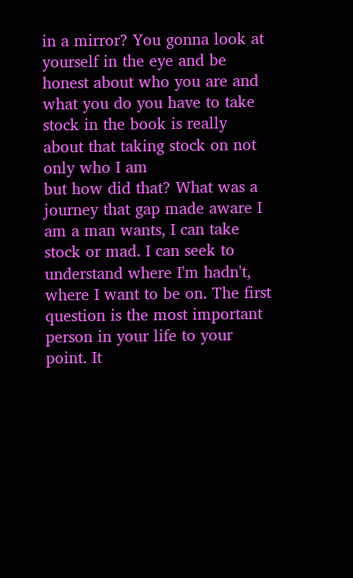in a mirror? You gonna look at yourself in the eye and be honest about who you are and what you do you have to take stock in the book is really about that taking stock on not only who I am
but how did that? What was a journey that gap made aware I am a man wants, I can take stock or mad. I can seek to understand where I'm hadn't, where I want to be on. The first question is the most important person in your life to your point. It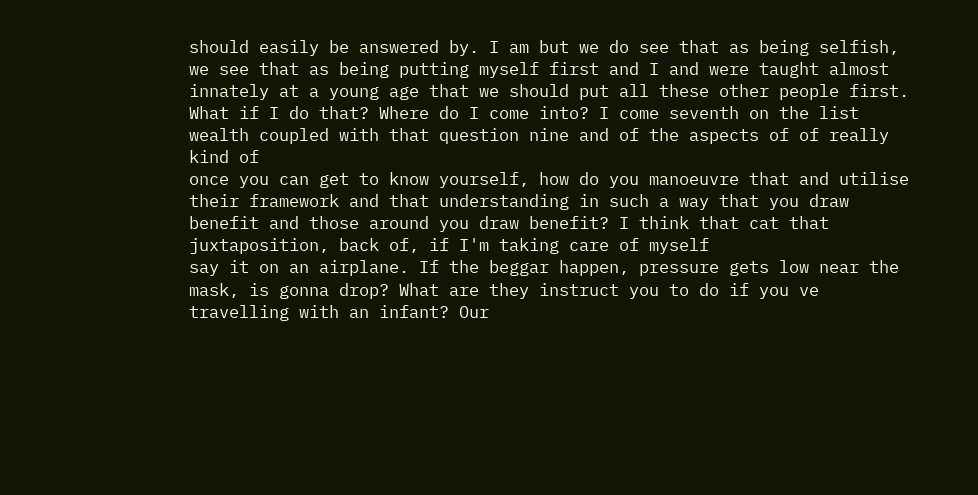should easily be answered by. I am but we do see that as being selfish, we see that as being putting myself first and I and were taught almost innately at a young age that we should put all these other people first. What if I do that? Where do I come into? I come seventh on the list wealth coupled with that question nine and of the aspects of of really kind of
once you can get to know yourself, how do you manoeuvre that and utilise their framework and that understanding in such a way that you draw benefit and those around you draw benefit? I think that cat that juxtaposition, back of, if I'm taking care of myself
say it on an airplane. If the beggar happen, pressure gets low near the mask, is gonna drop? What are they instruct you to do if you ve travelling with an infant? Our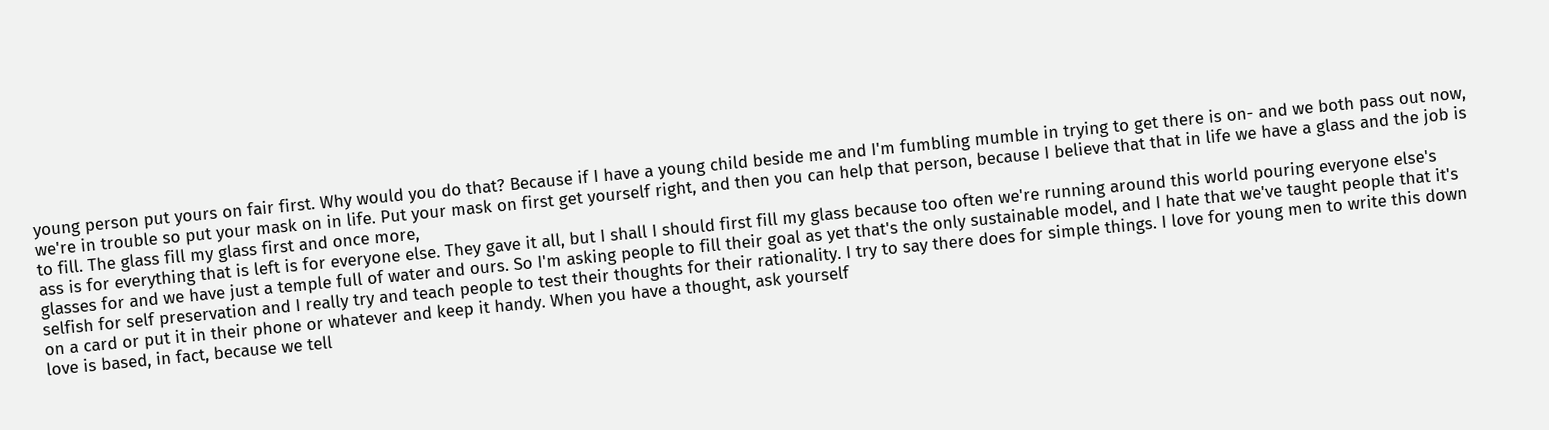young person put yours on fair first. Why would you do that? Because if I have a young child beside me and I'm fumbling mumble in trying to get there is on- and we both pass out now, we're in trouble so put your mask on in life. Put your mask on first get yourself right, and then you can help that person, because I believe that that in life we have a glass and the job is to fill. The glass fill my glass first and once more,
ass is for everything that is left is for everyone else. They gave it all, but I shall I should first fill my glass because too often we're running around this world pouring everyone else's glasses for and we have just a temple full of water and ours. So I'm asking people to fill their goal as yet that's the only sustainable model, and I hate that we've taught people that it's selfish for self preservation and I really try and teach people to test their thoughts for their rationality. I try to say there does for simple things. I love for young men to write this down on a card or put it in their phone or whatever and keep it handy. When you have a thought, ask yourself
love is based, in fact, because we tell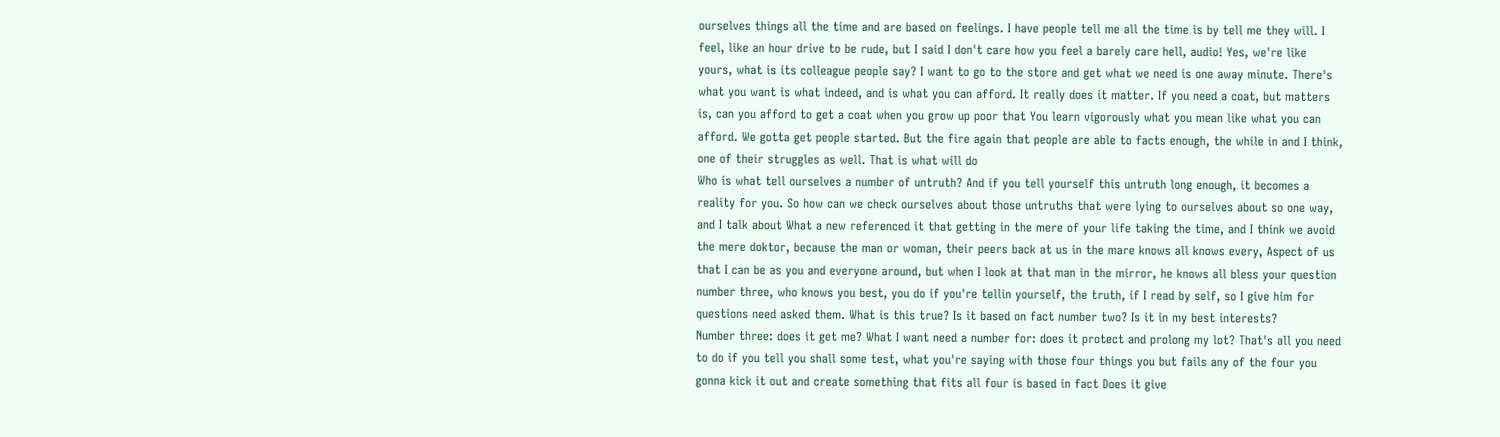ourselves things all the time and are based on feelings. I have people tell me all the time is by tell me they will. I feel, like an hour drive to be rude, but I said I don't care how you feel a barely care hell, audio! Yes, we're like yours, what is its colleague people say? I want to go to the store and get what we need is one away minute. There's what you want is what indeed, and is what you can afford. It really does it matter. If you need a coat, but matters is, can you afford to get a coat when you grow up poor that You learn vigorously what you mean like what you can afford. We gotta get people started. But the fire again that people are able to facts enough, the while in and I think, one of their struggles as well. That is what will do
Who is what tell ourselves a number of untruth? And if you tell yourself this untruth long enough, it becomes a reality for you. So how can we check ourselves about those untruths that were lying to ourselves about so one way, and I talk about What a new referenced it that getting in the mere of your life taking the time, and I think we avoid the mere doktor, because the man or woman, their peers back at us in the mare knows all knows every, Aspect of us that I can be as you and everyone around, but when I look at that man in the mirror, he knows all bless your question number three, who knows you best, you do if you're tellin yourself, the truth, if I read by self, so I give him for questions need asked them. What is this true? Is it based on fact number two? Is it in my best interests?
Number three: does it get me? What I want need a number for: does it protect and prolong my lot? That's all you need to do if you tell you shall some test, what you're saying with those four things you but fails any of the four you gonna kick it out and create something that fits all four is based in fact Does it give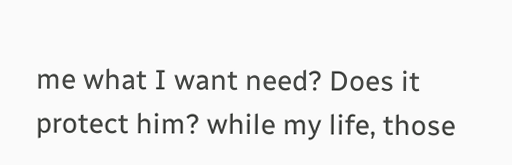me what I want need? Does it protect him? while my life, those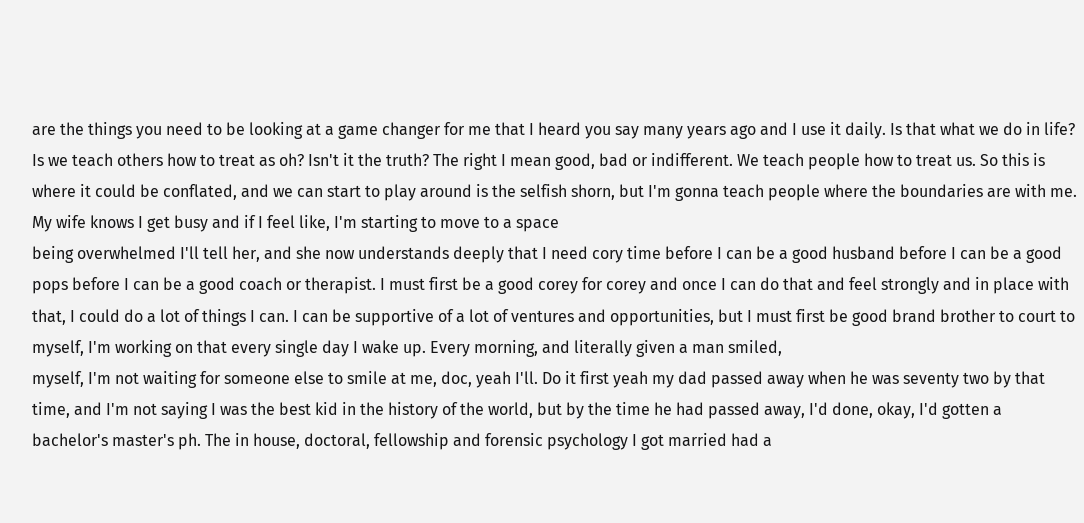are the things you need to be looking at a game changer for me that I heard you say many years ago and I use it daily. Is that what we do in life? Is we teach others how to treat as oh? Isn't it the truth? The right I mean good, bad or indifferent. We teach people how to treat us. So this is where it could be conflated, and we can start to play around is the selfish shorn, but I'm gonna teach people where the boundaries are with me. My wife knows I get busy and if I feel like, I'm starting to move to a space
being overwhelmed I'll tell her, and she now understands deeply that I need cory time before I can be a good husband before I can be a good pops before I can be a good coach or therapist. I must first be a good corey for corey and once I can do that and feel strongly and in place with that, I could do a lot of things I can. I can be supportive of a lot of ventures and opportunities, but I must first be good brand brother to court to myself, I'm working on that every single day I wake up. Every morning, and literally given a man smiled,
myself, I'm not waiting for someone else to smile at me, doc, yeah I'll. Do it first yeah my dad passed away when he was seventy two by that time, and I'm not saying I was the best kid in the history of the world, but by the time he had passed away, I'd done, okay, I'd gotten a bachelor's master's ph. The in house, doctoral, fellowship and forensic psychology I got married had a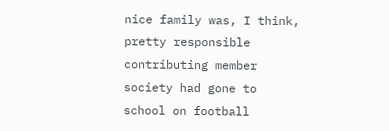nice family was, I think, pretty responsible contributing member society had gone to school on football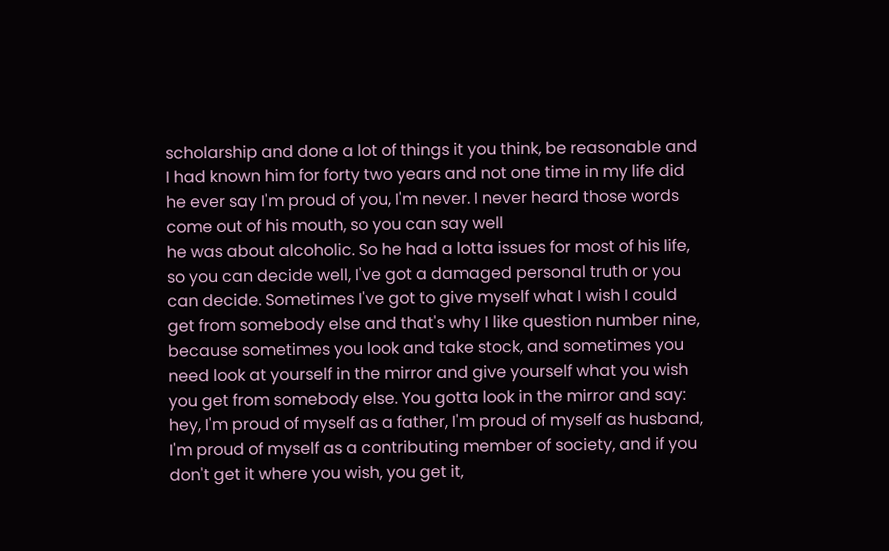scholarship and done a lot of things it you think, be reasonable and I had known him for forty two years and not one time in my life did he ever say I'm proud of you, I'm never. I never heard those words come out of his mouth, so you can say well
he was about alcoholic. So he had a lotta issues for most of his life, so you can decide well, I've got a damaged personal truth or you can decide. Sometimes I've got to give myself what I wish I could get from somebody else and that's why I like question number nine, because sometimes you look and take stock, and sometimes you need look at yourself in the mirror and give yourself what you wish you get from somebody else. You gotta look in the mirror and say: hey, I'm proud of myself as a father, I'm proud of myself as husband, I'm proud of myself as a contributing member of society, and if you don't get it where you wish, you get it,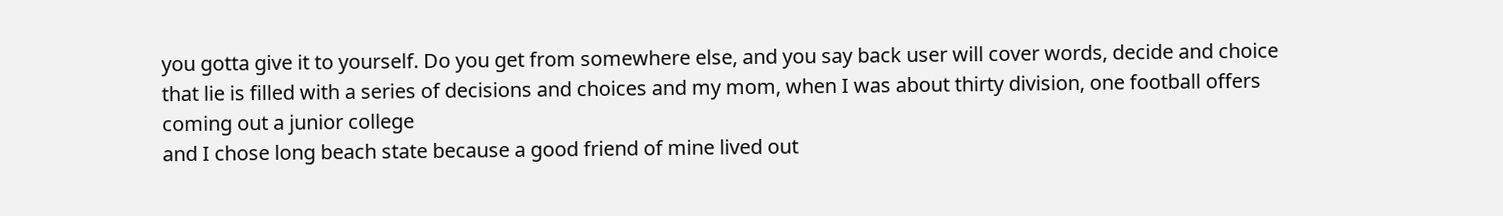you gotta give it to yourself. Do you get from somewhere else, and you say back user will cover words, decide and choice that lie is filled with a series of decisions and choices and my mom, when I was about thirty division, one football offers coming out a junior college
and I chose long beach state because a good friend of mine lived out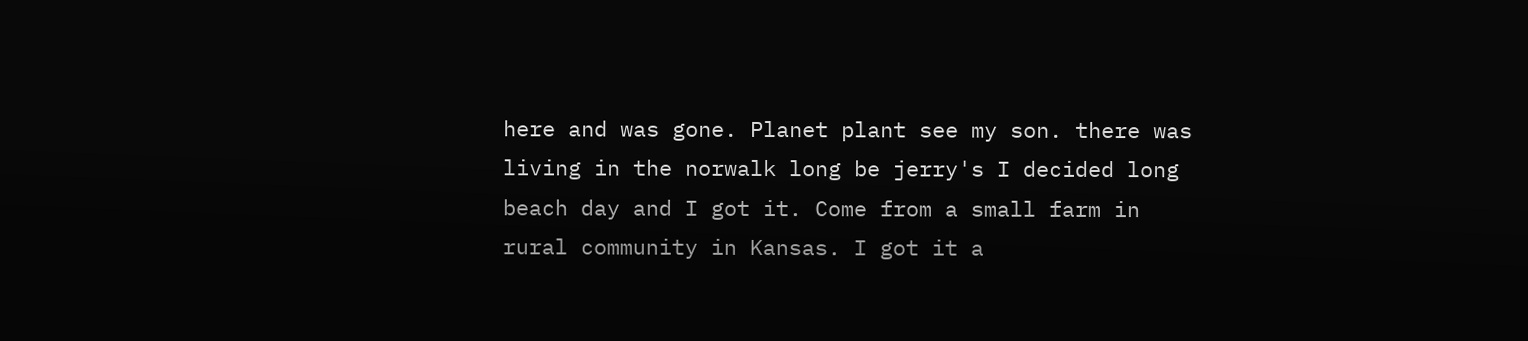here and was gone. Planet plant see my son. there was living in the norwalk long be jerry's I decided long beach day and I got it. Come from a small farm in rural community in Kansas. I got it a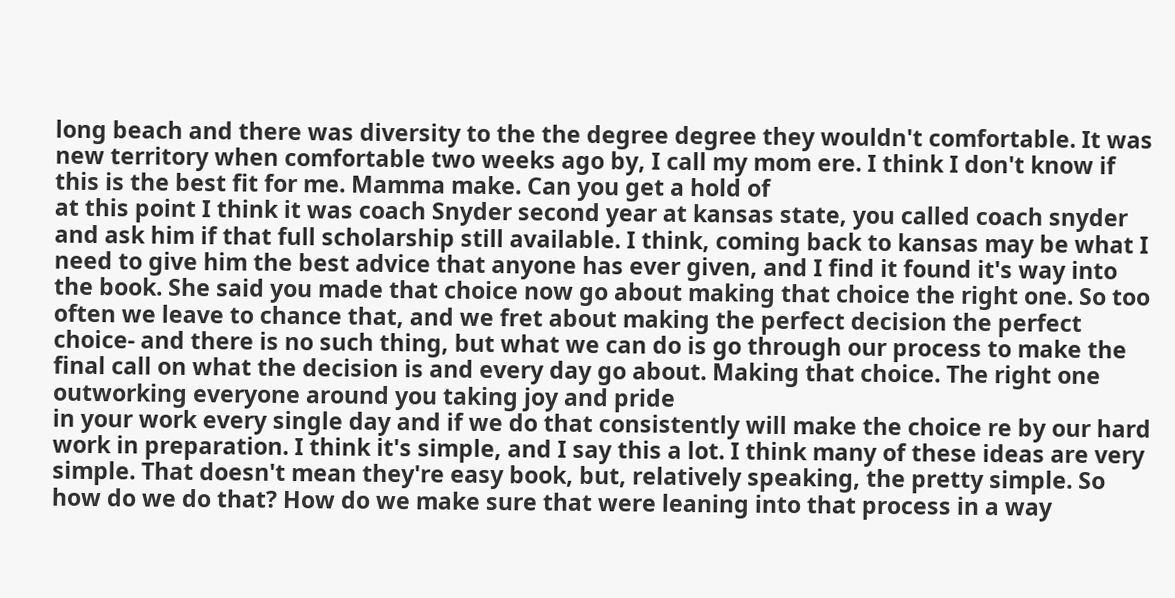long beach and there was diversity to the the degree degree they wouldn't comfortable. It was new territory when comfortable two weeks ago by, I call my mom ere. I think I don't know if this is the best fit for me. Mamma make. Can you get a hold of
at this point I think it was coach Snyder second year at kansas state, you called coach snyder and ask him if that full scholarship still available. I think, coming back to kansas may be what I need to give him the best advice that anyone has ever given, and I find it found it's way into the book. She said you made that choice now go about making that choice the right one. So too often we leave to chance that, and we fret about making the perfect decision the perfect choice- and there is no such thing, but what we can do is go through our process to make the final call on what the decision is and every day go about. Making that choice. The right one outworking everyone around you taking joy and pride
in your work every single day and if we do that consistently will make the choice re by our hard work in preparation. I think it's simple, and I say this a lot. I think many of these ideas are very simple. That doesn't mean they're easy book, but, relatively speaking, the pretty simple. So how do we do that? How do we make sure that were leaning into that process in a way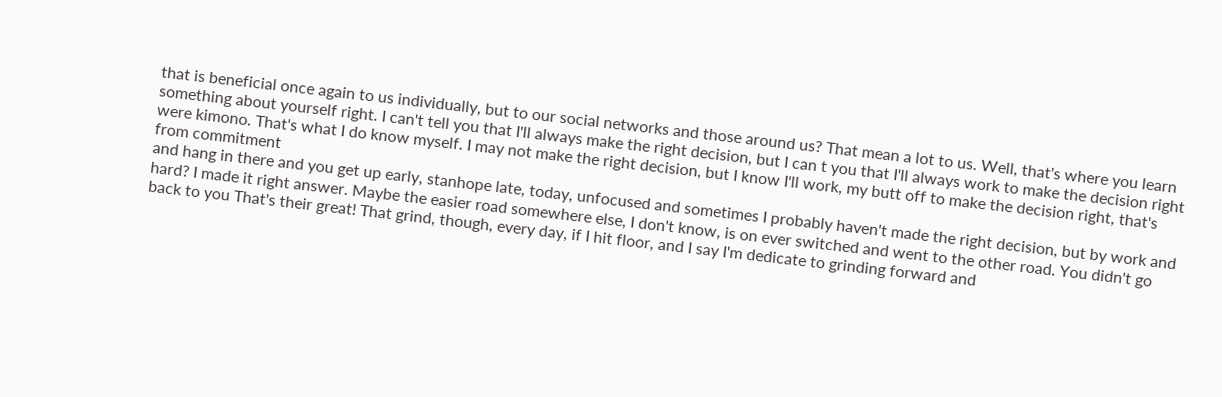that is beneficial once again to us individually, but to our social networks and those around us? That mean a lot to us. Well, that's where you learn something about yourself right. I can't tell you that I'll always make the right decision, but I can t you that I'll always work to make the decision right were kimono. That's what I do know myself. I may not make the right decision, but I know I'll work, my butt off to make the decision right, that's from commitment
and hang in there and you get up early, stanhope late, today, unfocused and sometimes I probably haven't made the right decision, but by work and hard? I made it right answer. Maybe the easier road somewhere else, I don't know, is on ever switched and went to the other road. You didn't go back to you That's their great! That grind, though, every day, if I hit floor, and I say I'm dedicate to grinding forward and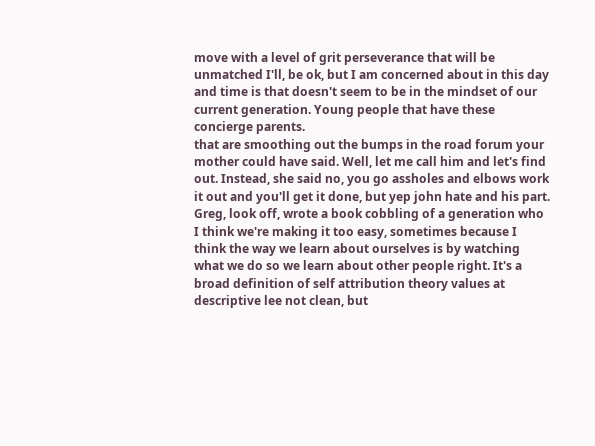move with a level of grit perseverance that will be unmatched I'll, be ok, but I am concerned about in this day and time is that doesn't seem to be in the mindset of our current generation. Young people that have these concierge parents.
that are smoothing out the bumps in the road forum your mother could have said. Well, let me call him and let's find out. Instead, she said no, you go assholes and elbows work it out and you'll get it done, but yep john hate and his part. Greg, look off, wrote a book cobbling of a generation who I think we're making it too easy, sometimes because I think the way we learn about ourselves is by watching what we do so we learn about other people right. It's a broad definition of self attribution theory values at descriptive lee not clean, but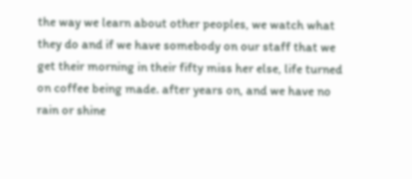the way we learn about other peoples, we watch what they do and if we have somebody on our staff that we get their morning in their fifty miss her else, life turned on coffee being made. after years on, and we have no rain or shine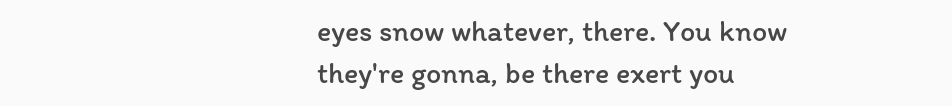eyes snow whatever, there. You know they're gonna, be there exert you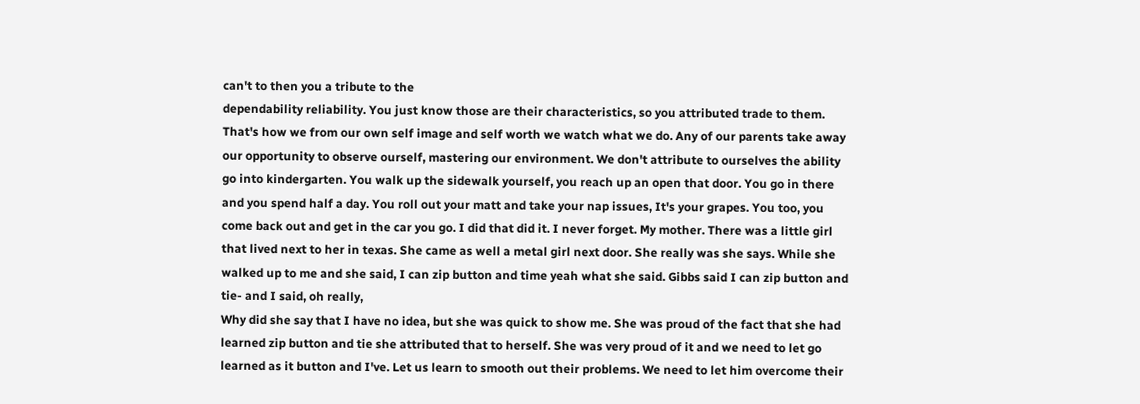can't to then you a tribute to the
dependability reliability. You just know those are their characteristics, so you attributed trade to them. That's how we from our own self image and self worth we watch what we do. Any of our parents take away our opportunity to observe ourself, mastering our environment. We don't attribute to ourselves the ability go into kindergarten. You walk up the sidewalk yourself, you reach up an open that door. You go in there and you spend half a day. You roll out your matt and take your nap issues, It's your grapes. You too, you come back out and get in the car you go. I did that did it. I never forget. My mother. There was a little girl that lived next to her in texas. She came as well a metal girl next door. She really was she says. While she walked up to me and she said, I can zip button and time yeah what she said. Gibbs said I can zip button and tie- and I said, oh really,
Why did she say that I have no idea, but she was quick to show me. She was proud of the fact that she had learned zip button and tie she attributed that to herself. She was very proud of it and we need to let go learned as it button and I've. Let us learn to smooth out their problems. We need to let him overcome their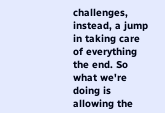challenges, instead, a jump in taking care of everything the end. So what we're doing is allowing the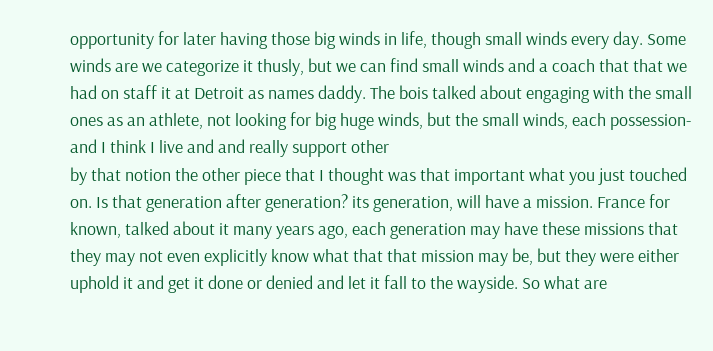opportunity for later having those big winds in life, though small winds every day. Some winds are we categorize it thusly, but we can find small winds and a coach that that we had on staff it at Detroit as names daddy. The bois talked about engaging with the small ones as an athlete, not looking for big huge winds, but the small winds, each possession- and I think I live and and really support other
by that notion the other piece that I thought was that important what you just touched on. Is that generation after generation? its generation, will have a mission. France for known, talked about it many years ago, each generation may have these missions that they may not even explicitly know what that that mission may be, but they were either uphold it and get it done or denied and let it fall to the wayside. So what are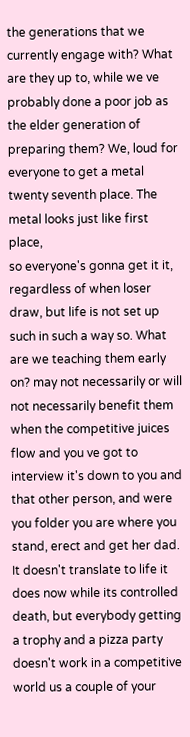the generations that we currently engage with? What are they up to, while we ve probably done a poor job as the elder generation of preparing them? We, loud for everyone to get a metal twenty seventh place. The metal looks just like first place,
so everyone's gonna get it it, regardless of when loser draw, but life is not set up such in such a way so. What are we teaching them early on? may not necessarily or will not necessarily benefit them when the competitive juices flow and you ve got to interview it's down to you and that other person, and were you folder you are where you stand, erect and get her dad. It doesn't translate to life it does now while its controlled death, but everybody getting a trophy and a pizza party doesn't work in a competitive world us a couple of your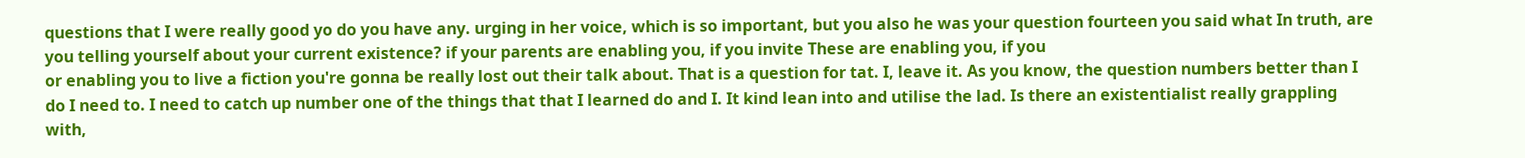questions that I were really good yo do you have any. urging in her voice, which is so important, but you also he was your question fourteen you said what In truth, are you telling yourself about your current existence? if your parents are enabling you, if you invite These are enabling you, if you
or enabling you to live a fiction you're gonna be really lost out their talk about. That is a question for tat. I, leave it. As you know, the question numbers better than I do I need to. I need to catch up number one of the things that that I learned do and I. It kind lean into and utilise the lad. Is there an existentialist really grappling with,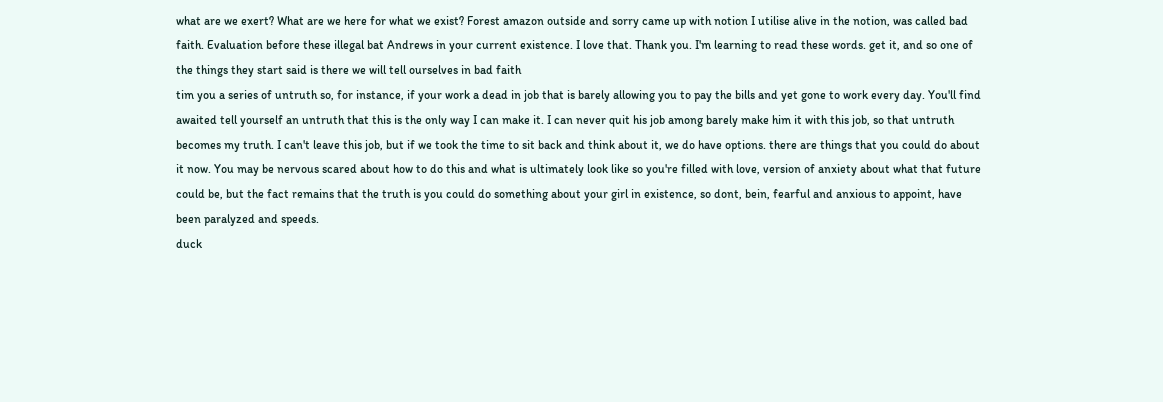what are we exert? What are we here for what we exist? Forest amazon outside and sorry came up with notion I utilise alive in the notion, was called bad faith. Evaluation before these illegal bat Andrews in your current existence. I love that. Thank you. I'm learning to read these words. get it, and so one of the things they start said is there we will tell ourselves in bad faith
tim you a series of untruth so, for instance, if your work a dead in job that is barely allowing you to pay the bills and yet gone to work every day. You'll find awaited tell yourself an untruth that this is the only way I can make it. I can never quit his job among barely make him it with this job, so that untruth becomes my truth. I can't leave this job, but if we took the time to sit back and think about it, we do have options. there are things that you could do about it now. You may be nervous scared about how to do this and what is ultimately look like so you're filled with love, version of anxiety about what that future could be, but the fact remains that the truth is you could do something about your girl in existence, so dont, bein, fearful and anxious to appoint, have been paralyzed and speeds.
duck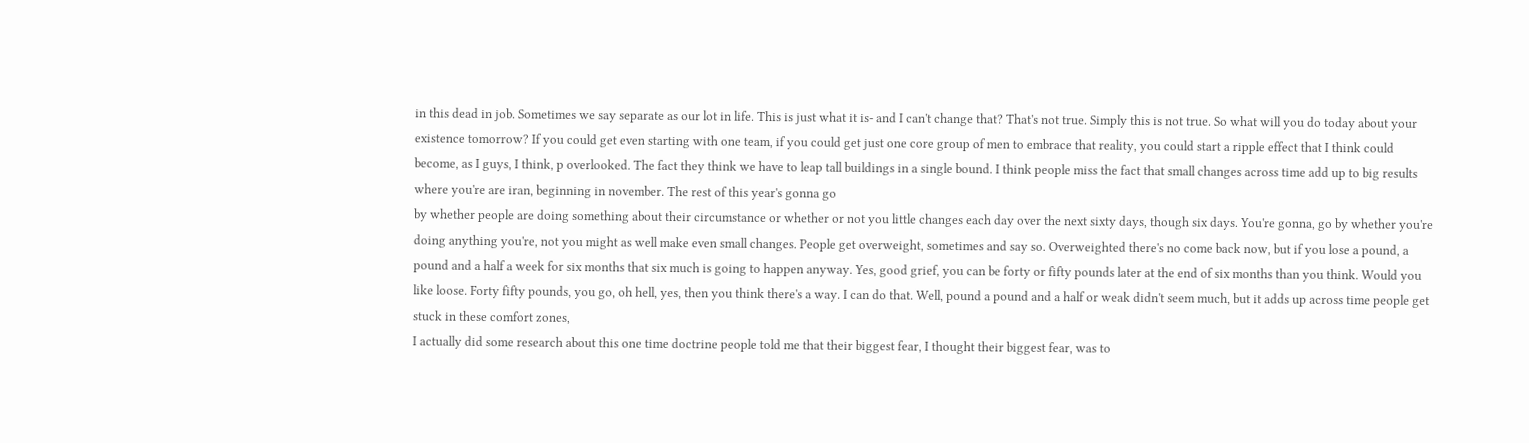in this dead in job. Sometimes we say separate as our lot in life. This is just what it is- and I can't change that? That's not true. Simply this is not true. So what will you do today about your existence tomorrow? If you could get even starting with one team, if you could get just one core group of men to embrace that reality, you could start a ripple effect that I think could become, as I guys, I think, p overlooked. The fact they think we have to leap tall buildings in a single bound. I think people miss the fact that small changes across time add up to big results where you're are iran, beginning in november. The rest of this year's gonna go
by whether people are doing something about their circumstance or whether or not you little changes each day over the next sixty days, though six days. You're gonna, go by whether you're doing anything you're, not you might as well make even small changes. People get overweight, sometimes and say so. Overweighted there's no come back now, but if you lose a pound, a pound and a half a week for six months that six much is going to happen anyway. Yes, good grief, you can be forty or fifty pounds later at the end of six months than you think. Would you like loose. Forty fifty pounds, you go, oh hell, yes, then you think there's a way. I can do that. Well, pound a pound and a half or weak didn't seem much, but it adds up across time people get stuck in these comfort zones,
I actually did some research about this one time doctrine people told me that their biggest fear, I thought their biggest fear, was to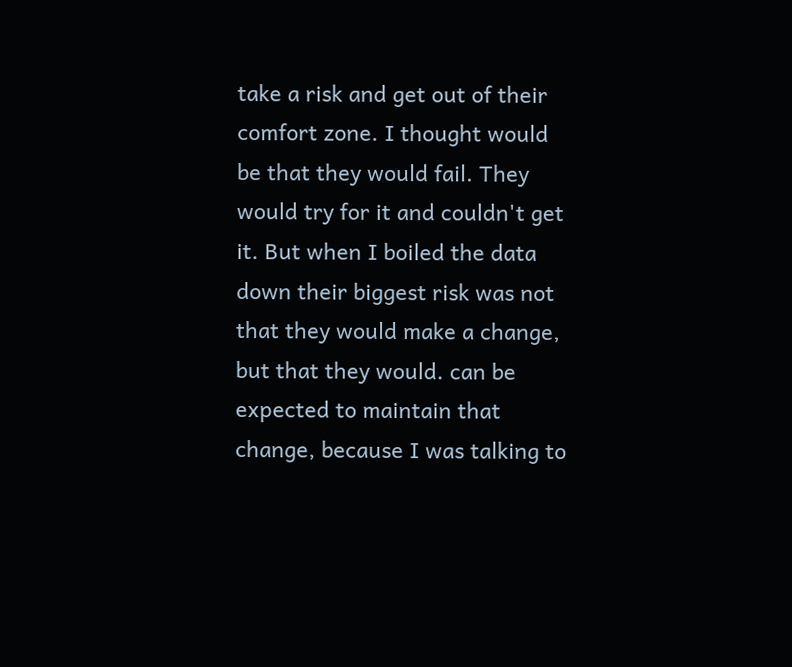take a risk and get out of their comfort zone. I thought would be that they would fail. They would try for it and couldn't get it. But when I boiled the data down their biggest risk was not that they would make a change, but that they would. can be expected to maintain that change, because I was talking to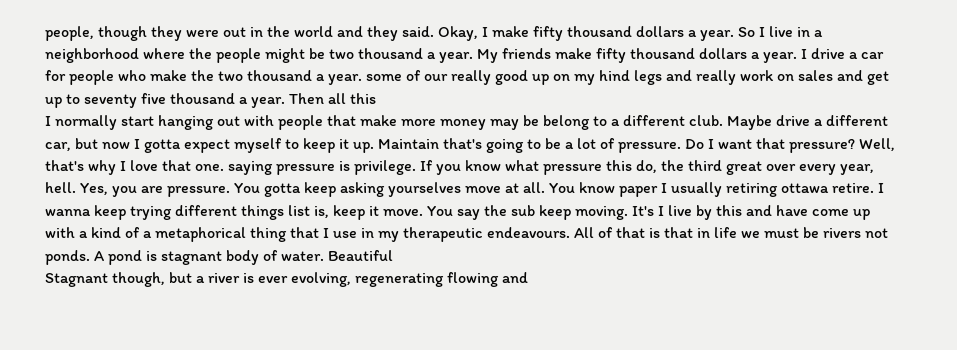people, though they were out in the world and they said. Okay, I make fifty thousand dollars a year. So I live in a neighborhood where the people might be two thousand a year. My friends make fifty thousand dollars a year. I drive a car for people who make the two thousand a year. some of our really good up on my hind legs and really work on sales and get up to seventy five thousand a year. Then all this
I normally start hanging out with people that make more money may be belong to a different club. Maybe drive a different car, but now I gotta expect myself to keep it up. Maintain that's going to be a lot of pressure. Do I want that pressure? Well, that's why I love that one. saying pressure is privilege. If you know what pressure this do, the third great over every year, hell. Yes, you are pressure. You gotta keep asking yourselves move at all. You know paper I usually retiring ottawa retire. I wanna keep trying different things list is, keep it move. You say the sub keep moving. It's I live by this and have come up with a kind of a metaphorical thing that I use in my therapeutic endeavours. All of that is that in life we must be rivers not ponds. A pond is stagnant body of water. Beautiful
Stagnant though, but a river is ever evolving, regenerating flowing and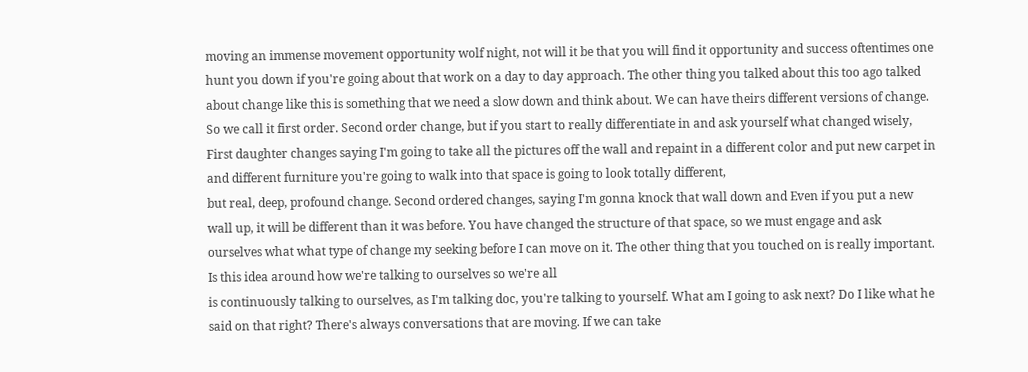moving an immense movement opportunity wolf night, not will it be that you will find it opportunity and success oftentimes one hunt you down if you're going about that work on a day to day approach. The other thing you talked about this too ago talked about change like this is something that we need a slow down and think about. We can have theirs different versions of change. So we call it first order. Second order change, but if you start to really differentiate in and ask yourself what changed wisely, First daughter changes saying I'm going to take all the pictures off the wall and repaint in a different color and put new carpet in and different furniture you're going to walk into that space is going to look totally different,
but real, deep, profound change. Second ordered changes, saying I'm gonna knock that wall down and Even if you put a new wall up, it will be different than it was before. You have changed the structure of that space, so we must engage and ask ourselves what what type of change my seeking before I can move on it. The other thing that you touched on is really important. Is this idea around how we're talking to ourselves so we're all
is continuously talking to ourselves, as I'm talking doc, you're talking to yourself. What am I going to ask next? Do I like what he said on that right? There's always conversations that are moving. If we can take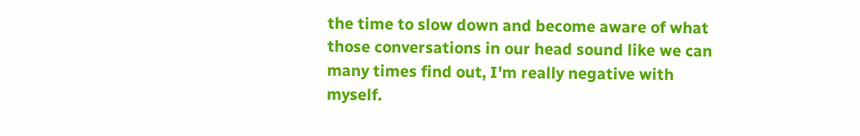the time to slow down and become aware of what those conversations in our head sound like we can many times find out, I'm really negative with myself.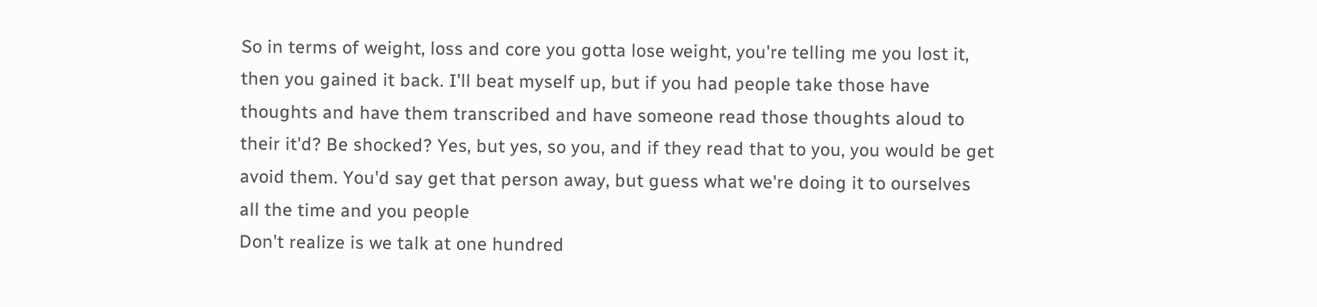So in terms of weight, loss and core you gotta lose weight, you're telling me you lost it, then you gained it back. I'll beat myself up, but if you had people take those have thoughts and have them transcribed and have someone read those thoughts aloud to their it'd? Be shocked? Yes, but yes, so you, and if they read that to you, you would be get avoid them. You'd say get that person away, but guess what we're doing it to ourselves all the time and you people
Don't realize is we talk at one hundred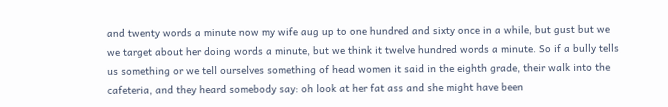and twenty words a minute now my wife aug up to one hundred and sixty once in a while, but gust but we we target about her doing words a minute, but we think it twelve hundred words a minute. So if a bully tells us something or we tell ourselves something of head women it said in the eighth grade, their walk into the cafeteria, and they heard somebody say: oh look at her fat ass and she might have been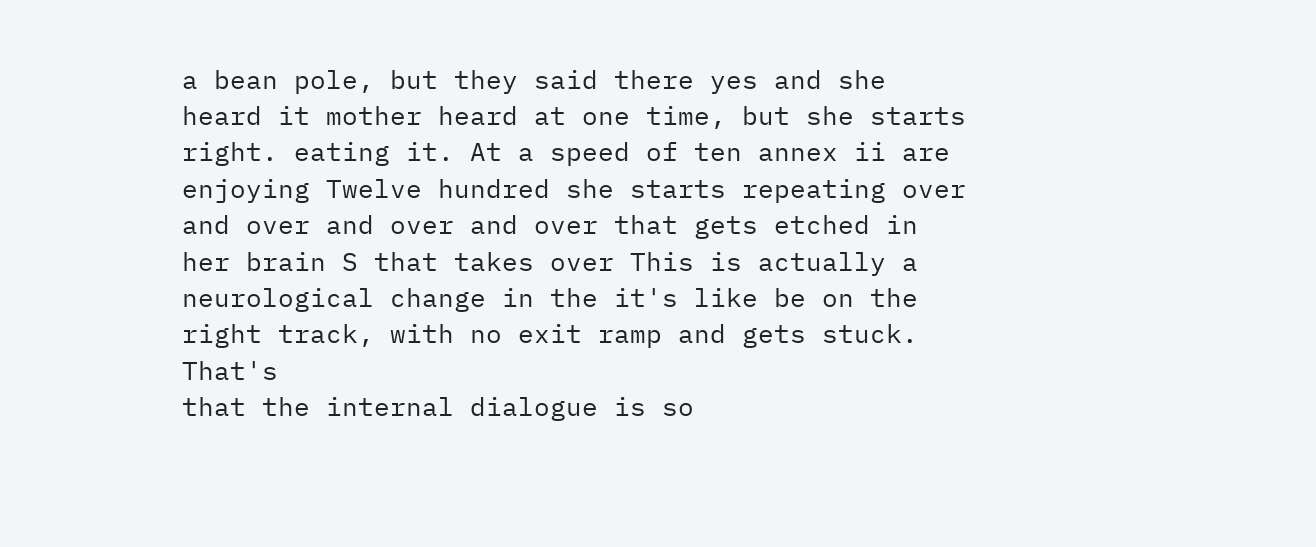a bean pole, but they said there yes and she heard it mother heard at one time, but she starts right. eating it. At a speed of ten annex ii are enjoying Twelve hundred she starts repeating over and over and over and over that gets etched in her brain S that takes over This is actually a neurological change in the it's like be on the right track, with no exit ramp and gets stuck. That's
that the internal dialogue is so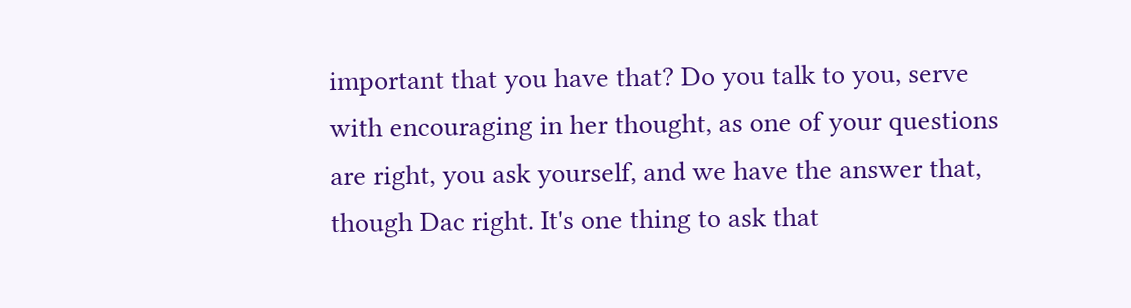important that you have that? Do you talk to you, serve with encouraging in her thought, as one of your questions are right, you ask yourself, and we have the answer that, though Dac right. It's one thing to ask that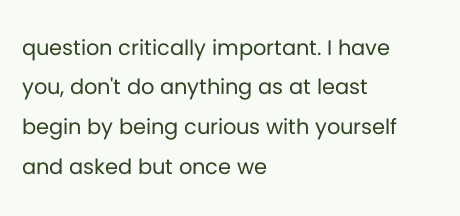question critically important. I have you, don't do anything as at least begin by being curious with yourself and asked but once we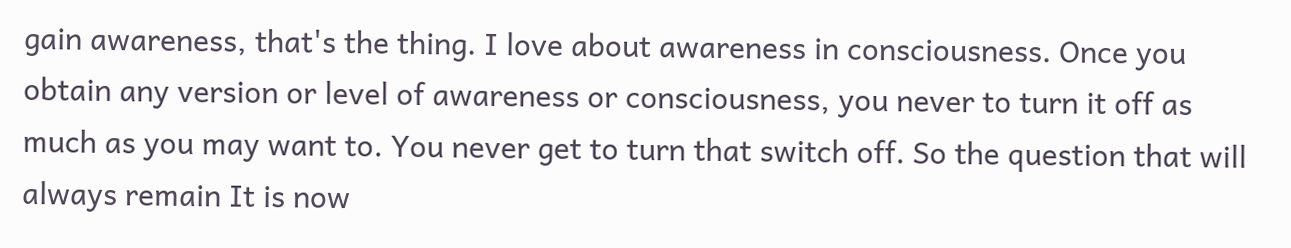gain awareness, that's the thing. I love about awareness in consciousness. Once you obtain any version or level of awareness or consciousness, you never to turn it off as much as you may want to. You never get to turn that switch off. So the question that will always remain It is now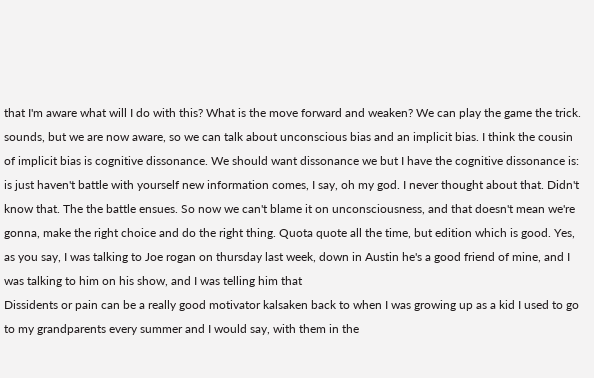that I'm aware what will I do with this? What is the move forward and weaken? We can play the game the trick.
sounds, but we are now aware, so we can talk about unconscious bias and an implicit bias. I think the cousin of implicit bias is cognitive dissonance. We should want dissonance we but I have the cognitive dissonance is: is just haven't battle with yourself new information comes, I say, oh my god. I never thought about that. Didn't know that. The the battle ensues. So now we can't blame it on unconsciousness, and that doesn't mean we're gonna, make the right choice and do the right thing. Quota quote all the time, but edition which is good. Yes, as you say, I was talking to Joe rogan on thursday last week, down in Austin he's a good friend of mine, and I was talking to him on his show, and I was telling him that
Dissidents or pain can be a really good motivator kalsaken back to when I was growing up as a kid I used to go to my grandparents every summer and I would say, with them in the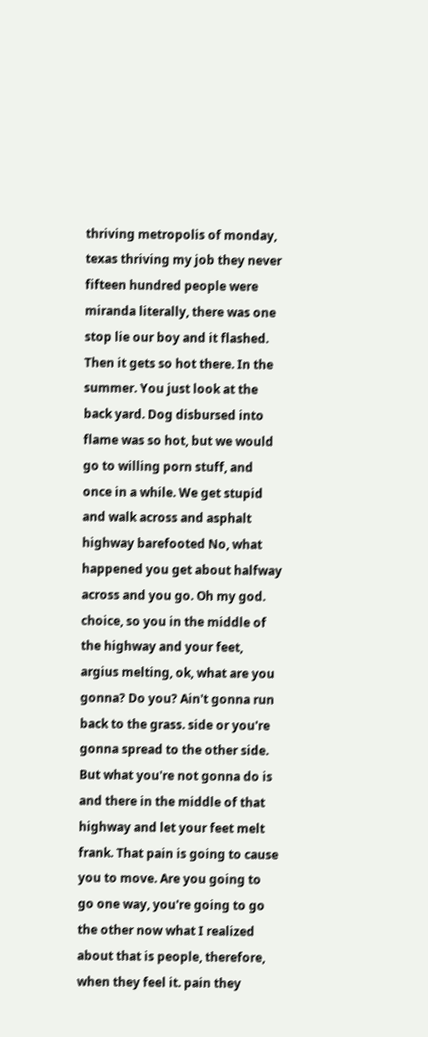thriving metropolis of monday, texas thriving my job they never fifteen hundred people were miranda literally, there was one stop lie our boy and it flashed. Then it gets so hot there. In the summer. You just look at the back yard. Dog disbursed into flame was so hot, but we would go to willing porn stuff, and once in a while. We get stupid and walk across and asphalt highway barefooted No, what happened you get about halfway across and you go. Oh my god.
choice, so you in the middle of the highway and your feet, argius melting, ok, what are you gonna? Do you? Ain't gonna run back to the grass. side or you're gonna spread to the other side. But what you're not gonna do is and there in the middle of that highway and let your feet melt frank. That pain is going to cause you to move. Are you going to go one way, you're going to go the other now what I realized about that is people, therefore, when they feel it. pain they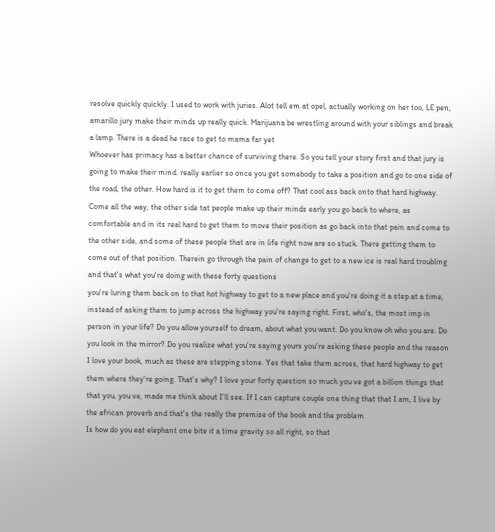resolve quickly quickly. I used to work with juries. Alot tell em at opel, actually working on her too, LE pen, amarillo jury make their minds up really quick. Marijuana be wrestling around with your siblings and break a lamp. There is a dead he race to get to mama far yet
Whoever has primacy has a better chance of surviving there. So you tell your story first and that jury is going to make their mind. really earlier so once you get somebody to take a position and go to one side of the road, the other. How hard is it to get them to come off? That cool ass back onto that hard highway. Come all the way, the other side tat people make up their minds early you go back to where, as comfortable and in its real hard to get them to move their position as go back into that pain and come to the other side, and some of these people that are in life right now are so stuck. There getting them to come out of that position. Therein go through the pain of change to get to a new ice is real hard troubling and that's what you're doing with these forty questions
you're luring them back on to that hot highway to get to a new place and you're doing it a step at a time, instead of asking them to jump across the highway you're saying right. First, who's, the most imp in person in your life? Do you allow yourself to dream, about what you want. Do you know oh who you are. Do you look in the mirror? Do you realize what you're saying yours you're asking these people and the reason I love your book, much as these are stepping stone. Yes that take them across, that hard highway to get them where they're going. That's why? I love your forty question so much you ve got a billion things that that you, you ve, made me think about I'll see. If I can capture couple one thing that that I am, I live by the african proverb and that's the really the premise of the book and the problem
Is how do you eat elephant one bite it a time gravity so all right, so that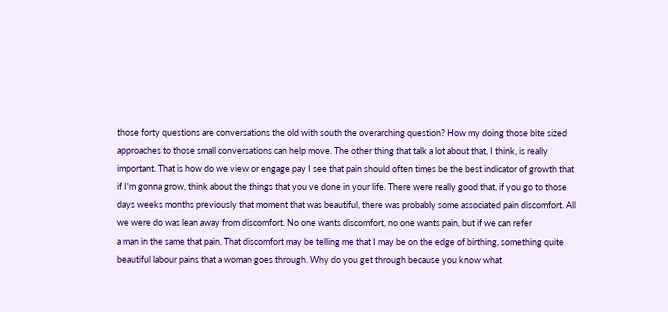those forty questions are conversations the old with south the overarching question? How my doing those bite sized approaches to those small conversations can help move. The other thing that talk a lot about that, I think, is really important. That is how do we view or engage pay I see that pain should often times be the best indicator of growth that if I'm gonna grow, think about the things that you ve done in your life. There were really good that, if you go to those days weeks months previously that moment that was beautiful, there was probably some associated pain discomfort. All we were do was lean away from discomfort. No one wants discomfort, no one wants pain, but if we can refer
a man in the same that pain. That discomfort may be telling me that I may be on the edge of birthing, something quite beautiful labour pains that a woman goes through. Why do you get through because you know what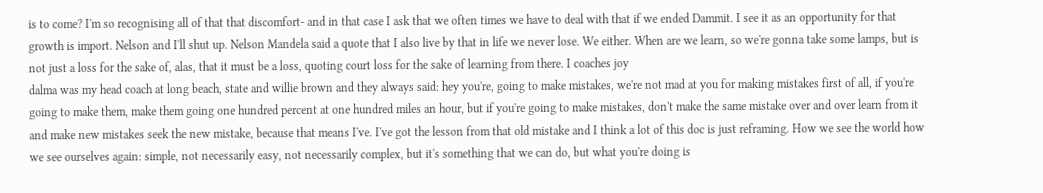is to come? I'm so recognising all of that that discomfort- and in that case I ask that we often times we have to deal with that if we ended Dammit. I see it as an opportunity for that growth is import. Nelson and I'll shut up. Nelson Mandela said a quote that I also live by that in life we never lose. We either. When are we learn, so we're gonna take some lamps, but is not just a loss for the sake of, alas, that it must be a loss, quoting court loss for the sake of learning from there. I coaches joy
dalma was my head coach at long beach, state and willie brown and they always said: hey you're, going to make mistakes, we're not mad at you for making mistakes first of all, if you're going to make them, make them going one hundred percent at one hundred miles an hour, but if you're going to make mistakes, don't make the same mistake over and over learn from it and make new mistakes seek the new mistake, because that means I've. I've got the lesson from that old mistake and I think a lot of this doc is just reframing. How we see the world how we see ourselves again: simple, not necessarily easy, not necessarily complex, but it's something that we can do, but what you're doing is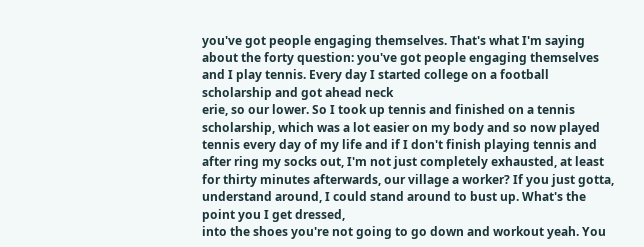you've got people engaging themselves. That's what I'm saying about the forty question: you've got people engaging themselves and I play tennis. Every day I started college on a football scholarship and got ahead neck
erie, so our lower. So I took up tennis and finished on a tennis scholarship, which was a lot easier on my body and so now played tennis every day of my life and if I don't finish playing tennis and after ring my socks out, I'm not just completely exhausted, at least for thirty minutes afterwards, our village a worker? If you just gotta, understand around, I could stand around to bust up. What's the point you I get dressed,
into the shoes you're not going to go down and workout yeah. You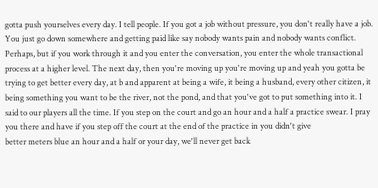gotta push yourselves every day. I tell people. If you got a job without pressure, you don't really have a job. You just go down somewhere and getting paid like say nobody wants pain and nobody wants conflict. Perhaps, but if you work through it and you enter the conversation, you enter the whole transactional process at a higher level. The next day, then you're moving up you're moving up and yeah you gotta be trying to get better every day, at b and apparent at being a wife, it being a husband, every other citizen, it being something you want to be the river, not the pond, and that you've got to put something into it. I said to our players all the time. If you step on the court and go an hour and a half a practice swear. I pray you there and have if you step off the court at the end of the practice in you didn't give
better meters blue an hour and a half or your day, we'll never get back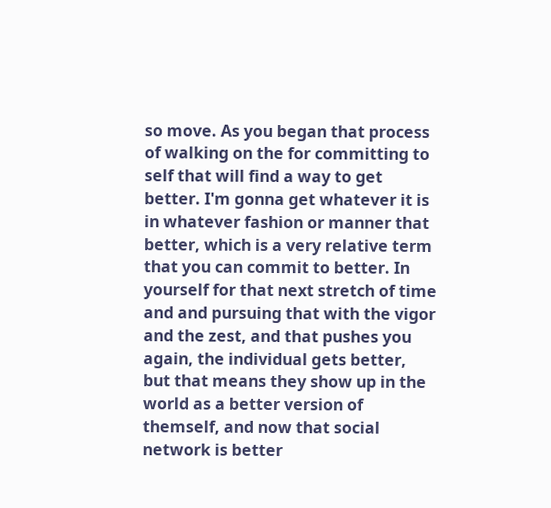so move. As you began that process of walking on the for committing to self that will find a way to get better. I'm gonna get whatever it is in whatever fashion or manner that better, which is a very relative term that you can commit to better. In yourself for that next stretch of time and and pursuing that with the vigor and the zest, and that pushes you again, the individual gets better, but that means they show up in the world as a better version of themself, and now that social network is better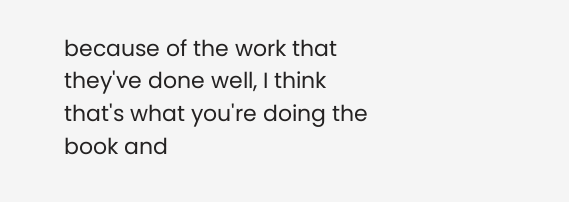because of the work that they've done well, I think that's what you're doing the book and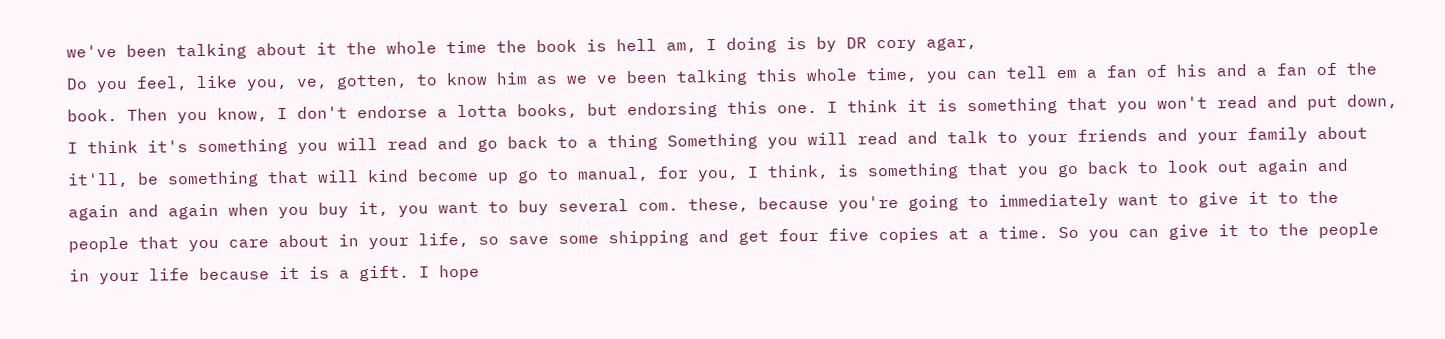we've been talking about it the whole time the book is hell am, I doing is by DR cory agar,
Do you feel, like you, ve, gotten, to know him as we ve been talking this whole time, you can tell em a fan of his and a fan of the book. Then you know, I don't endorse a lotta books, but endorsing this one. I think it is something that you won't read and put down, I think it's something you will read and go back to a thing Something you will read and talk to your friends and your family about it'll, be something that will kind become up go to manual, for you, I think, is something that you go back to look out again and again and again when you buy it, you want to buy several com. these, because you're going to immediately want to give it to the people that you care about in your life, so save some shipping and get four five copies at a time. So you can give it to the people in your life because it is a gift. I hope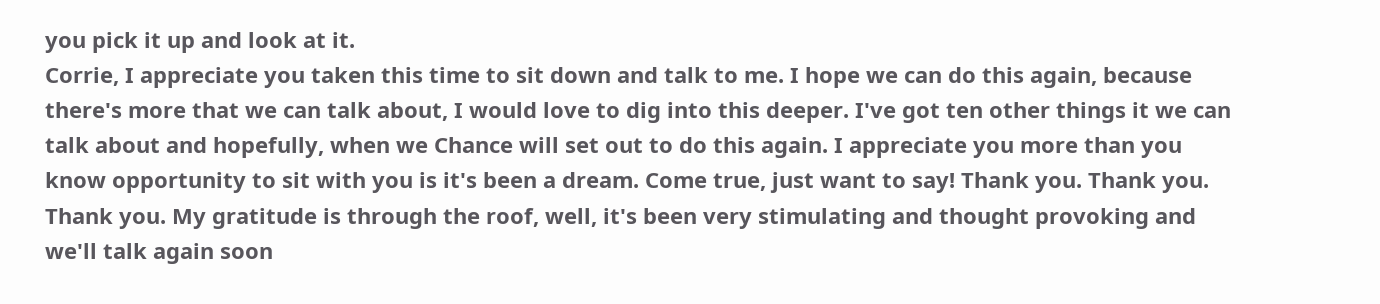you pick it up and look at it.
Corrie, I appreciate you taken this time to sit down and talk to me. I hope we can do this again, because there's more that we can talk about, I would love to dig into this deeper. I've got ten other things it we can talk about and hopefully, when we Chance will set out to do this again. I appreciate you more than you know opportunity to sit with you is it's been a dream. Come true, just want to say! Thank you. Thank you. Thank you. My gratitude is through the roof, well, it's been very stimulating and thought provoking and we'll talk again soon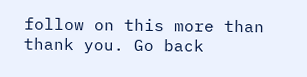follow on this more than thank you. Go back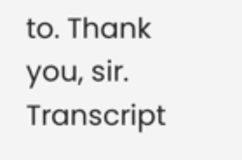to. Thank you, sir.
Transcript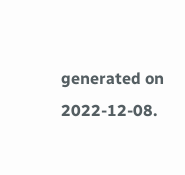generated on 2022-12-08.